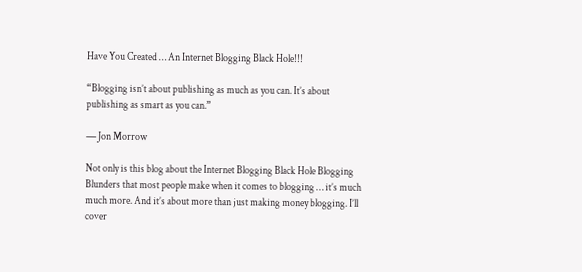Have You Created … An Internet Blogging Black Hole!!!

“Blogging isn’t about publishing as much as you can. It’s about publishing as smart as you can.”

― Jon Morrow

Not only is this blog about the Internet Blogging Black Hole Blogging Blunders that most people make when it comes to blogging … it’s much much more. And it’s about more than just making money blogging. I’ll cover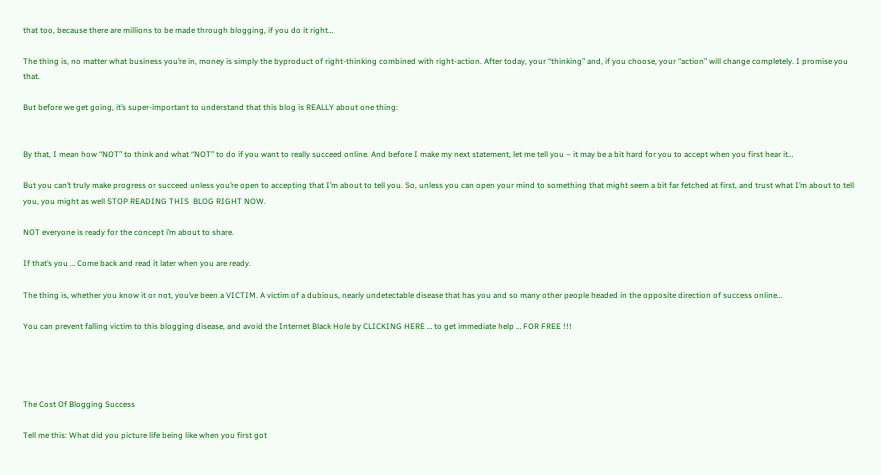that too, because there are millions to be made through blogging, if you do it right…

The thing is, no matter what business you’re in, money is simply the byproduct of right-thinking combined with right-action. After today, your “thinking” and, if you choose, your “action” will change completely. I promise you that.

But before we get going, it’s super-important to understand that this blog is REALLY about one thing:


By that, I mean how “NOT” to think and what “NOT” to do if you want to really succeed online. And before I make my next statement, let me tell you – it may be a bit hard for you to accept when you first hear it…

But you can’t truly make progress or succeed unless you’re open to accepting that I’m about to tell you. So, unless you can open your mind to something that might seem a bit far fetched at first, and trust what I’m about to tell you, you might as well STOP READING THIS  BLOG RIGHT NOW.

NOT everyone is ready for the concept i’m about to share.

If that’s you … Come back and read it later when you are ready.

The thing is, whether you know it or not, you’ve been a VICTIM. A victim of a dubious, nearly undetectable disease that has you and so many other people headed in the opposite direction of success online…

You can prevent falling victim to this blogging disease, and avoid the Internet Black Hole by CLICKING HERE … to get immediate help … FOR FREE !!!




The Cost Of Blogging Success

Tell me this: What did you picture life being like when you first got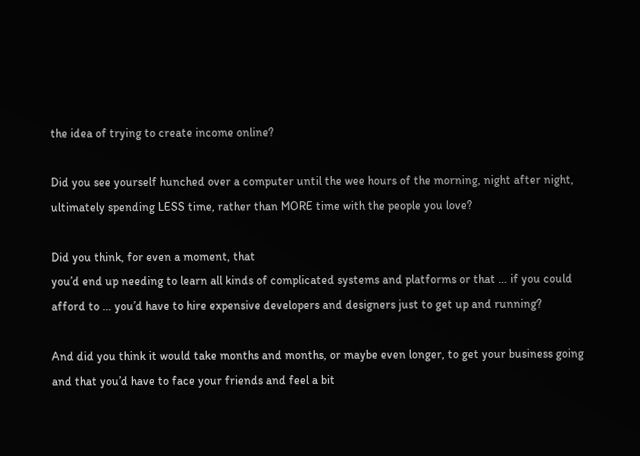the idea of trying to create income online?

Did you see yourself hunched over a computer until the wee hours of the morning, night after night, ultimately spending LESS time, rather than MORE time with the people you love?

Did you think, for even a moment, that
you’d end up needing to learn all kinds of complicated systems and platforms or that … if you could afford to … you’d have to hire expensive developers and designers just to get up and running?

And did you think it would take months and months, or maybe even longer, to get your business going and that you’d have to face your friends and feel a bit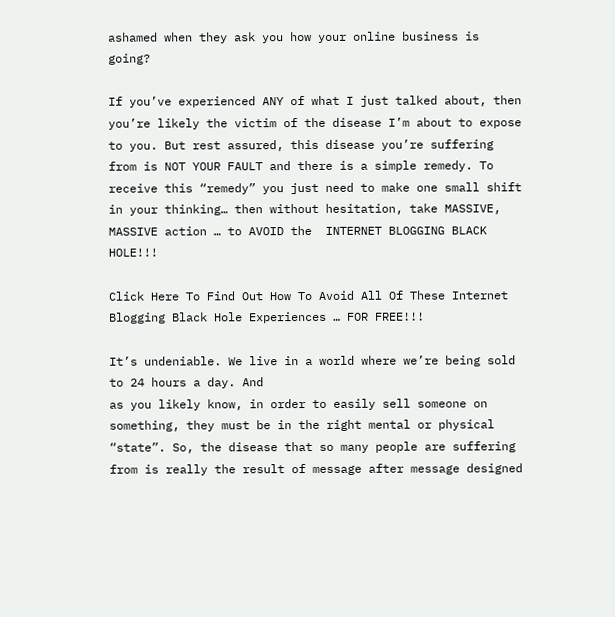ashamed when they ask you how your online business is going?

If you’ve experienced ANY of what I just talked about, then you’re likely the victim of the disease I’m about to expose to you. But rest assured, this disease you’re suffering from is NOT YOUR FAULT and there is a simple remedy. To receive this “remedy” you just need to make one small shift in your thinking… then without hesitation, take MASSIVE, MASSIVE action … to AVOID the  INTERNET BLOGGING BLACK HOLE!!!

Click Here To Find Out How To Avoid All Of These Internet Blogging Black Hole Experiences … FOR FREE!!!

It’s undeniable. We live in a world where we’re being sold to 24 hours a day. And
as you likely know, in order to easily sell someone on something, they must be in the right mental or physical “state”. So, the disease that so many people are suffering from is really the result of message after message designed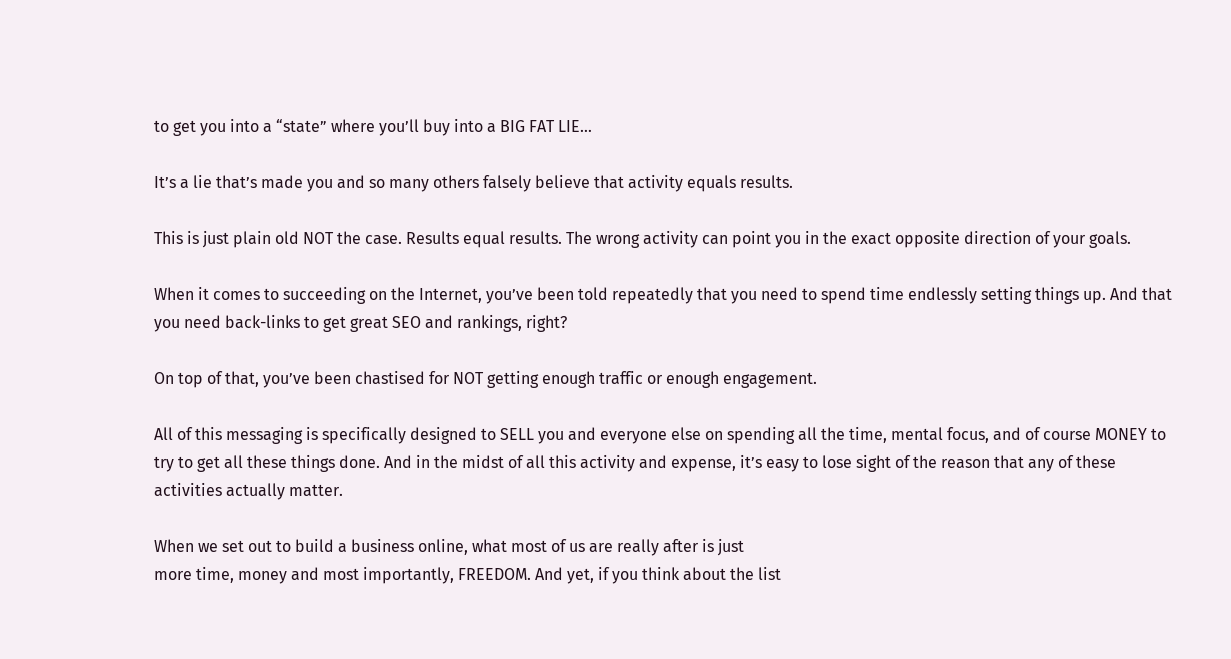to get you into a “state” where you’ll buy into a BIG FAT LIE…

It’s a lie that’s made you and so many others falsely believe that activity equals results.

This is just plain old NOT the case. Results equal results. The wrong activity can point you in the exact opposite direction of your goals.

When it comes to succeeding on the Internet, you’ve been told repeatedly that you need to spend time endlessly setting things up. And that you need back-links to get great SEO and rankings, right?

On top of that, you’ve been chastised for NOT getting enough traffic or enough engagement.

All of this messaging is specifically designed to SELL you and everyone else on spending all the time, mental focus, and of course MONEY to try to get all these things done. And in the midst of all this activity and expense, it’s easy to lose sight of the reason that any of these activities actually matter.

When we set out to build a business online, what most of us are really after is just
more time, money and most importantly, FREEDOM. And yet, if you think about the list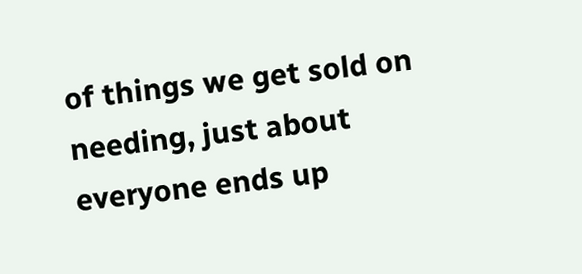of things we get sold on needing, just about everyone ends up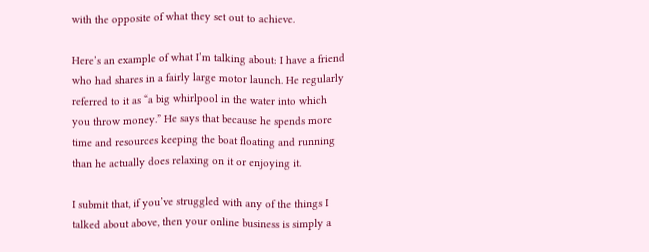with the opposite of what they set out to achieve.

Here’s an example of what I’m talking about: I have a friend who had shares in a fairly large motor launch. He regularly referred to it as “a big whirlpool in the water into which you throw money.” He says that because he spends more time and resources keeping the boat floating and running than he actually does relaxing on it or enjoying it.

I submit that, if you’ve struggled with any of the things I talked about above, then your online business is simply a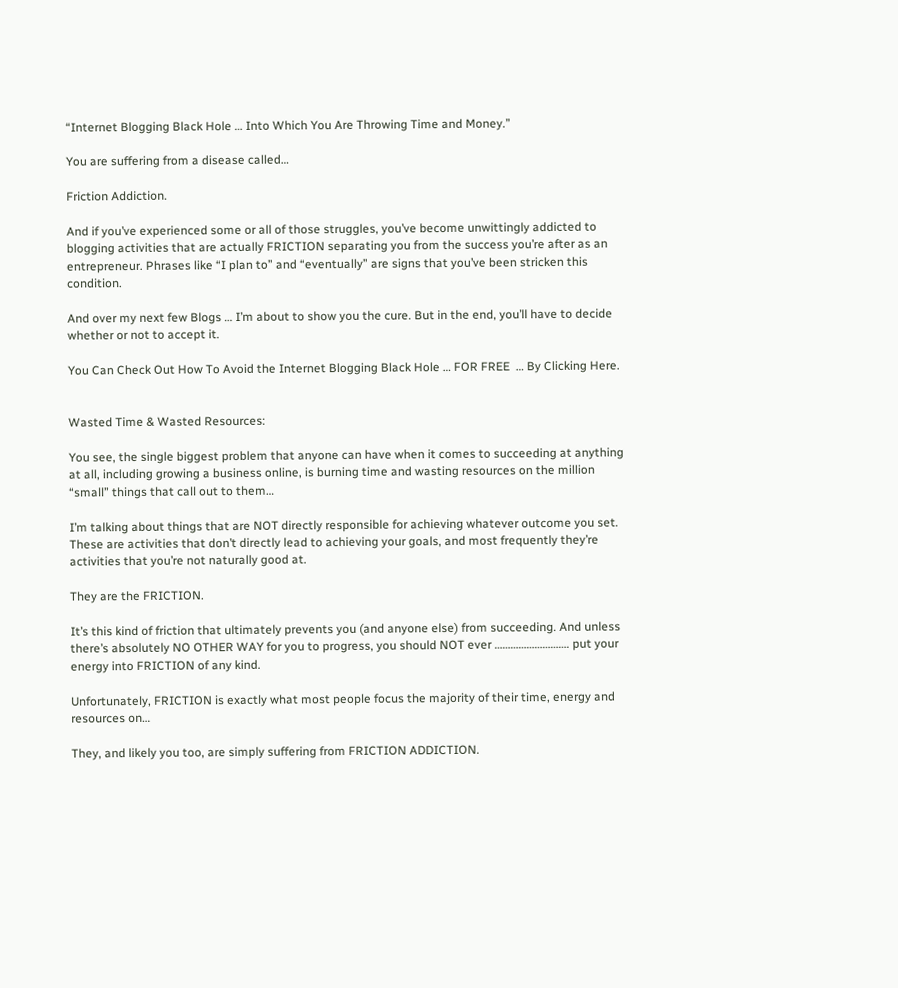“Internet Blogging Black Hole … Into Which You Are Throwing Time and Money.”

You are suffering from a disease called…

Friction Addiction.

And if you’ve experienced some or all of those struggles, you’ve become unwittingly addicted to blogging activities that are actually FRICTION separating you from the success you’re after as an entrepreneur. Phrases like “I plan to” and “eventually” are signs that you’ve been stricken this condition.

And over my next few Blogs … I’m about to show you the cure. But in the end, you’ll have to decide whether or not to accept it.

You Can Check Out How To Avoid the Internet Blogging Black Hole … FOR FREE  … By Clicking Here.


Wasted Time & Wasted Resources:

You see, the single biggest problem that anyone can have when it comes to succeeding at anything at all, including growing a business online, is burning time and wasting resources on the million “small” things that call out to them…

I’m talking about things that are NOT directly responsible for achieving whatever outcome you set. These are activities that don’t directly lead to achieving your goals, and most frequently they’re activities that you’re not naturally good at.

They are the FRICTION.

It’s this kind of friction that ultimately prevents you (and anyone else) from succeeding. And unless there’s absolutely NO OTHER WAY for you to progress, you should NOT ever ………………………. put your energy into FRICTION of any kind.

Unfortunately, FRICTION is exactly what most people focus the majority of their time, energy and resources on…

They, and likely you too, are simply suffering from FRICTION ADDICTION.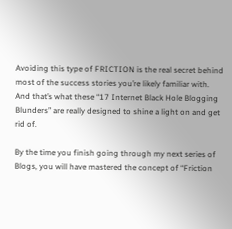Avoiding this type of FRICTION is the real secret behind most of the success stories you’re likely familiar with. And that’s what these “17 Internet Black Hole Blogging Blunders” are really designed to shine a light on and get rid of.

By the time you finish going through my next series of Blogs, you will have mastered the concept of “Friction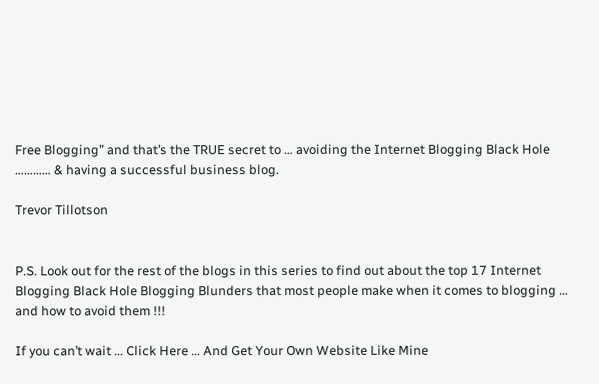Free Blogging” and that’s the TRUE secret to … avoiding the Internet Blogging Black Hole ………… & having a successful business blog.

Trevor Tillotson


P.S. Look out for the rest of the blogs in this series to find out about the top 17 Internet Blogging Black Hole Blogging Blunders that most people make when it comes to blogging … and how to avoid them !!!

If you can’t wait … Click Here … And Get Your Own Website Like Mine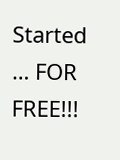Started … FOR FREE!!!